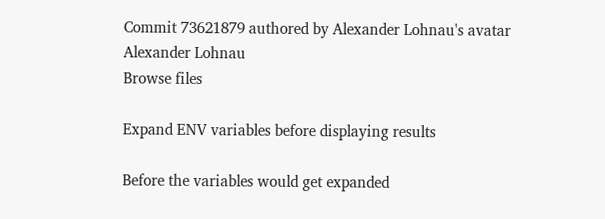Commit 73621879 authored by Alexander Lohnau's avatar Alexander Lohnau
Browse files

Expand ENV variables before displaying results

Before the variables would get expanded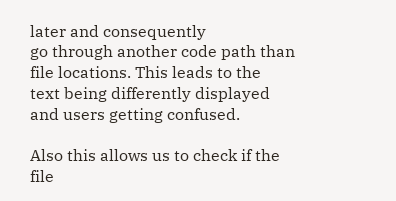later and consequently
go through another code path than file locations. This leads to the
text being differently displayed and users getting confused.

Also this allows us to check if the file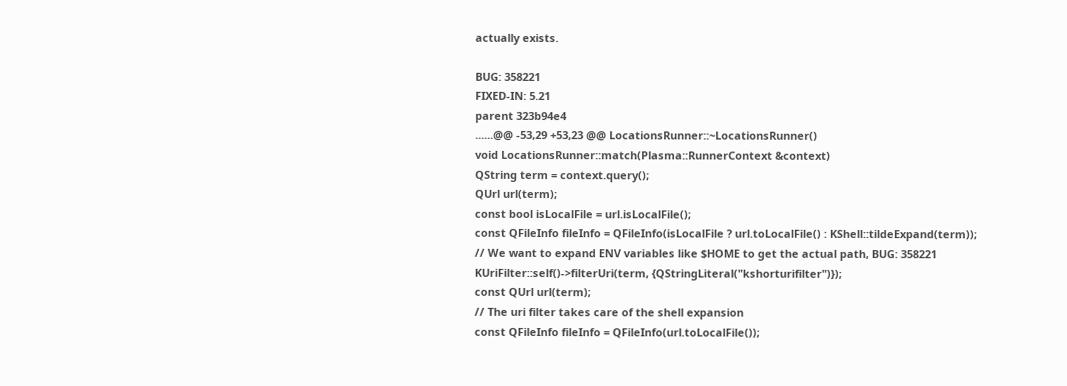actually exists.

BUG: 358221
FIXED-IN: 5.21
parent 323b94e4
......@@ -53,29 +53,23 @@ LocationsRunner::~LocationsRunner()
void LocationsRunner::match(Plasma::RunnerContext &context)
QString term = context.query();
QUrl url(term);
const bool isLocalFile = url.isLocalFile();
const QFileInfo fileInfo = QFileInfo(isLocalFile ? url.toLocalFile() : KShell::tildeExpand(term));
// We want to expand ENV variables like $HOME to get the actual path, BUG: 358221
KUriFilter::self()->filterUri(term, {QStringLiteral("kshorturifilter")});
const QUrl url(term);
// The uri filter takes care of the shell expansion
const QFileInfo fileInfo = QFileInfo(url.toLocalFile());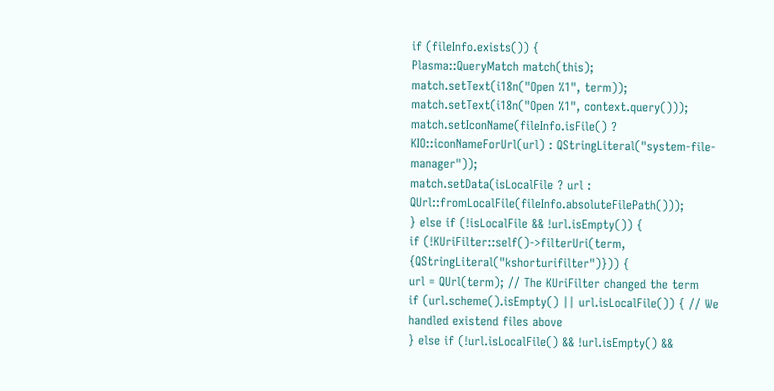if (fileInfo.exists()) {
Plasma::QueryMatch match(this);
match.setText(i18n("Open %1", term));
match.setText(i18n("Open %1", context.query()));
match.setIconName(fileInfo.isFile() ? KIO::iconNameForUrl(url) : QStringLiteral("system-file-manager"));
match.setData(isLocalFile ? url : QUrl::fromLocalFile(fileInfo.absoluteFilePath()));
} else if (!isLocalFile && !url.isEmpty()) {
if (!KUriFilter::self()->filterUri(term, {QStringLiteral("kshorturifilter")})) {
url = QUrl(term); // The KUriFilter changed the term
if (url.scheme().isEmpty() || url.isLocalFile()) { // We handled existend files above
} else if (!url.isLocalFile() && !url.isEmpty() &&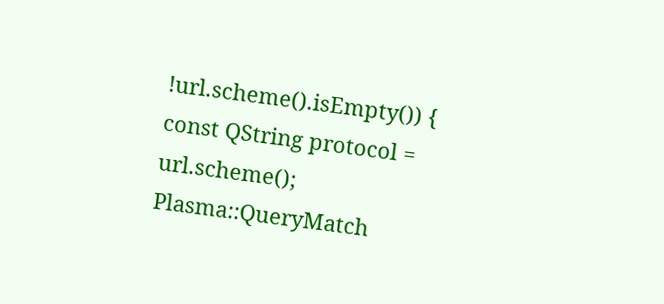!url.scheme().isEmpty()) {
const QString protocol = url.scheme();
Plasma::QueryMatch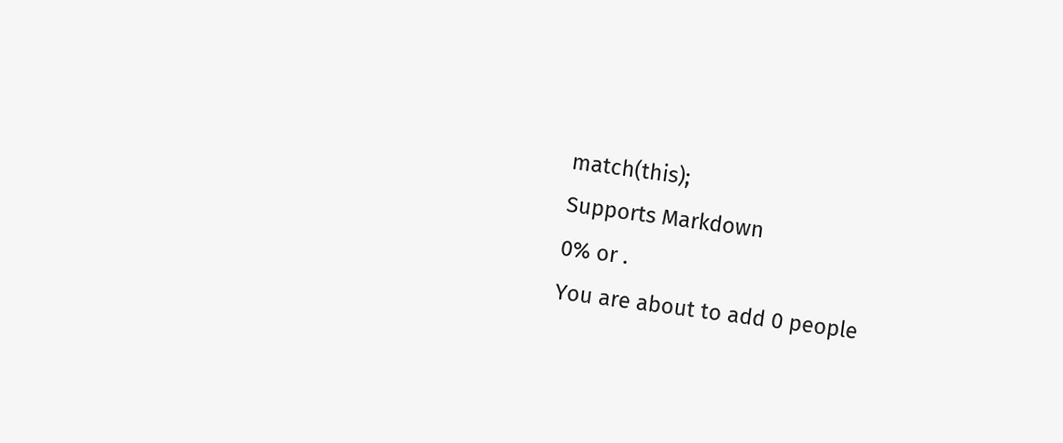match(this);
Supports Markdown
0% or .
You are about to add 0 people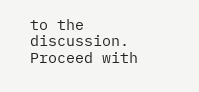to the discussion. Proceed with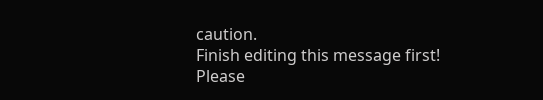caution.
Finish editing this message first!
Please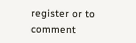register or to comment